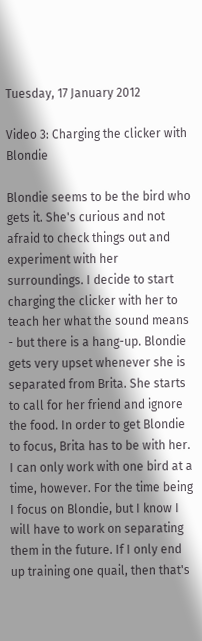Tuesday, 17 January 2012

Video 3: Charging the clicker with Blondie

Blondie seems to be the bird who gets it. She's curious and not afraid to check things out and experiment with her surroundings. I decide to start charging the clicker with her to teach her what the sound means - but there is a hang-up. Blondie gets very upset whenever she is separated from Brita. She starts to call for her friend and ignore the food. In order to get Blondie to focus, Brita has to be with her. I can only work with one bird at a time, however. For the time being I focus on Blondie, but I know I will have to work on separating them in the future. If I only end up training one quail, then that's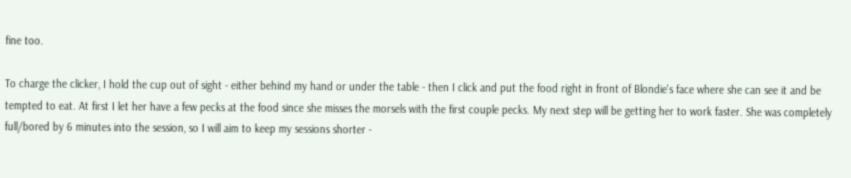fine too.

To charge the clicker, I hold the cup out of sight - either behind my hand or under the table - then I click and put the food right in front of Blondie's face where she can see it and be tempted to eat. At first I let her have a few pecks at the food since she misses the morsels with the first couple pecks. My next step will be getting her to work faster. She was completely full/bored by 6 minutes into the session, so I will aim to keep my sessions shorter -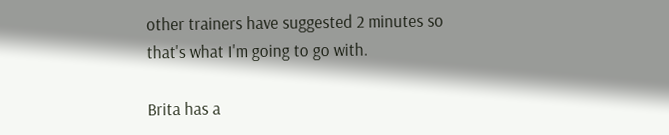other trainers have suggested 2 minutes so that's what I'm going to go with.

Brita has a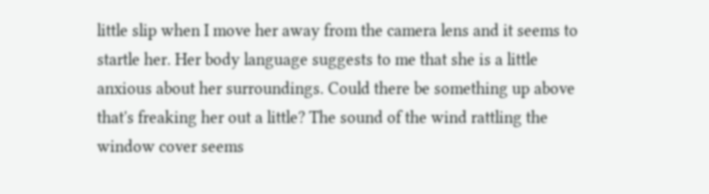little slip when I move her away from the camera lens and it seems to startle her. Her body language suggests to me that she is a little anxious about her surroundings. Could there be something up above that's freaking her out a little? The sound of the wind rattling the window cover seems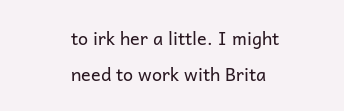to irk her a little. I might need to work with Brita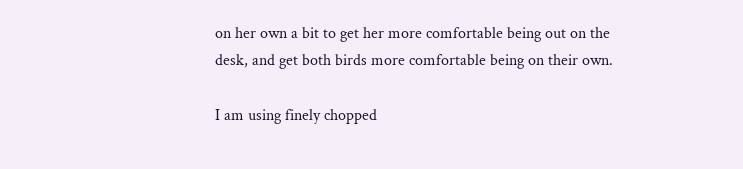on her own a bit to get her more comfortable being out on the desk, and get both birds more comfortable being on their own.

I am using finely chopped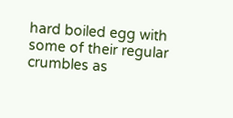hard boiled egg with some of their regular crumbles as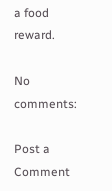a food reward.

No comments:

Post a Comment